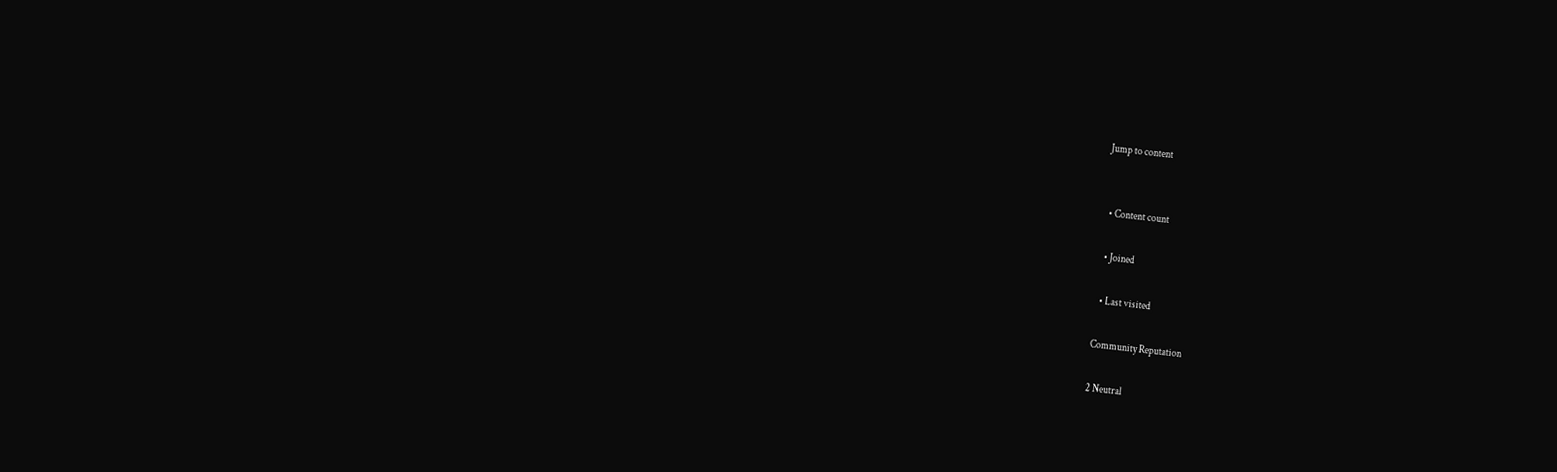Jump to content


  • Content count

  • Joined

  • Last visited

Community Reputation

2 Neutral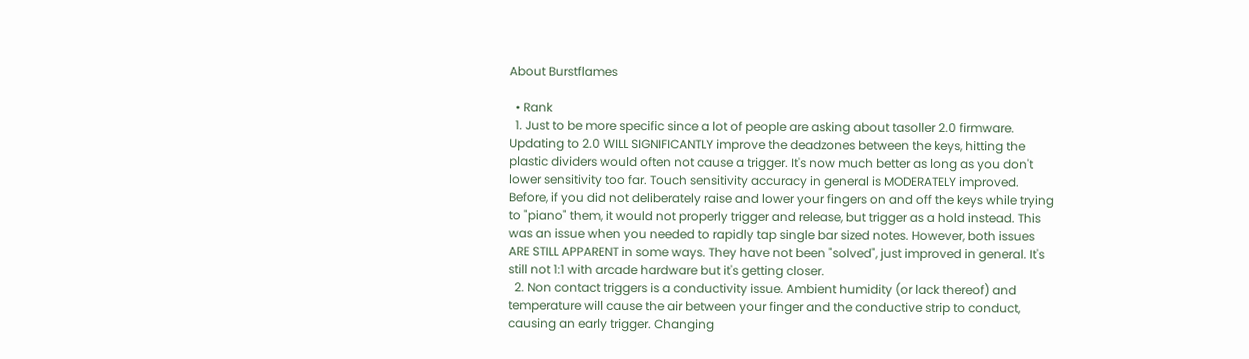About Burstflames

  • Rank
  1. Just to be more specific since a lot of people are asking about tasoller 2.0 firmware. Updating to 2.0 WILL SIGNIFICANTLY improve the deadzones between the keys, hitting the plastic dividers would often not cause a trigger. It's now much better as long as you don't lower sensitivity too far. Touch sensitivity accuracy in general is MODERATELY improved. Before, if you did not deliberately raise and lower your fingers on and off the keys while trying to "piano" them, it would not properly trigger and release, but trigger as a hold instead. This was an issue when you needed to rapidly tap single bar sized notes. However, both issues ARE STILL APPARENT in some ways. They have not been "solved", just improved in general. It's still not 1:1 with arcade hardware but it's getting closer.
  2. Non contact triggers is a conductivity issue. Ambient humidity (or lack thereof) and temperature will cause the air between your finger and the conductive strip to conduct, causing an early trigger. Changing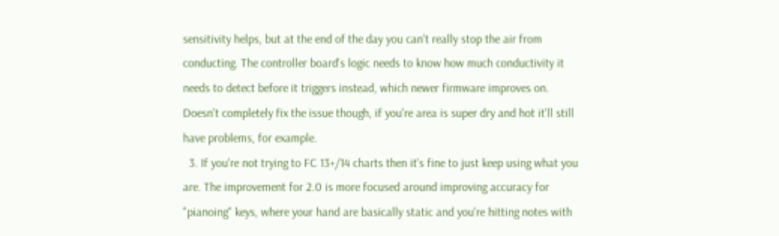sensitivity helps, but at the end of the day you can't really stop the air from conducting. The controller board's logic needs to know how much conductivity it needs to detect before it triggers instead, which newer firmware improves on. Doesn't completely fix the issue though, if you're area is super dry and hot it'll still have problems, for example.
  3. If you're not trying to FC 13+/14 charts then it's fine to just keep using what you are. The improvement for 2.0 is more focused around improving accuracy for "pianoing" keys, where your hand are basically static and you're hitting notes with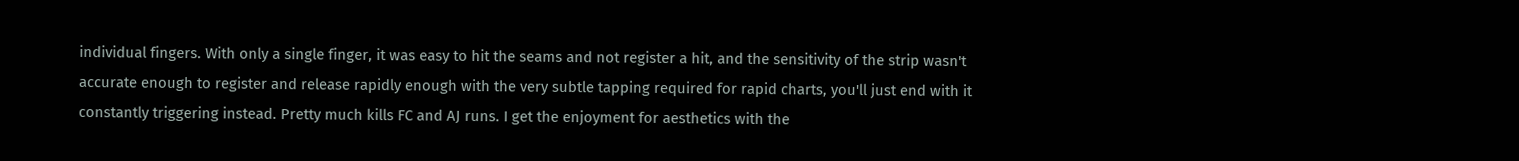individual fingers. With only a single finger, it was easy to hit the seams and not register a hit, and the sensitivity of the strip wasn't accurate enough to register and release rapidly enough with the very subtle tapping required for rapid charts, you'll just end with it constantly triggering instead. Pretty much kills FC and AJ runs. I get the enjoyment for aesthetics with the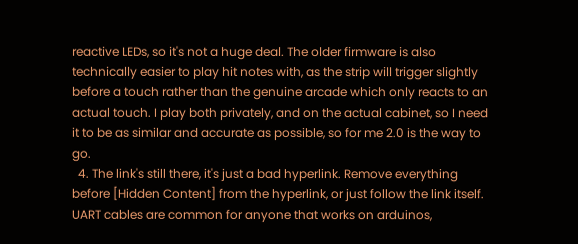reactive LEDs, so it's not a huge deal. The older firmware is also technically easier to play hit notes with, as the strip will trigger slightly before a touch rather than the genuine arcade which only reacts to an actual touch. I play both privately, and on the actual cabinet, so I need it to be as similar and accurate as possible, so for me 2.0 is the way to go.
  4. The link's still there, it's just a bad hyperlink. Remove everything before [Hidden Content] from the hyperlink, or just follow the link itself. UART cables are common for anyone that works on arduinos,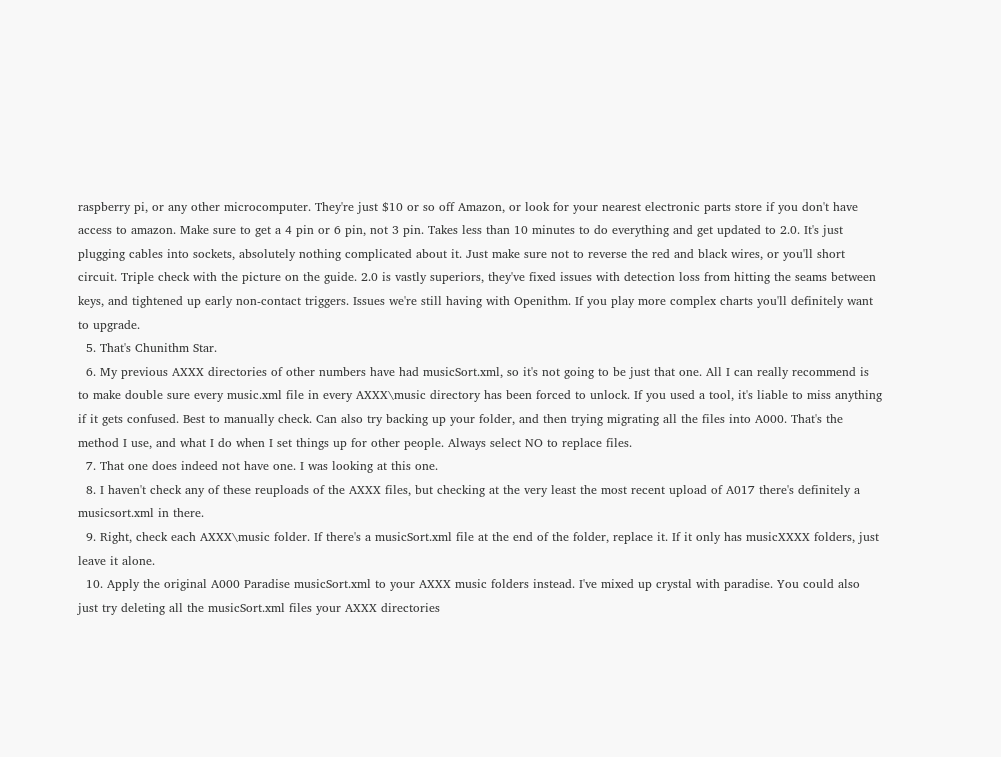raspberry pi, or any other microcomputer. They're just $10 or so off Amazon, or look for your nearest electronic parts store if you don't have access to amazon. Make sure to get a 4 pin or 6 pin, not 3 pin. Takes less than 10 minutes to do everything and get updated to 2.0. It's just plugging cables into sockets, absolutely nothing complicated about it. Just make sure not to reverse the red and black wires, or you'll short circuit. Triple check with the picture on the guide. 2.0 is vastly superiors, they've fixed issues with detection loss from hitting the seams between keys, and tightened up early non-contact triggers. Issues we're still having with Openithm. If you play more complex charts you'll definitely want to upgrade.
  5. That's Chunithm Star.
  6. My previous AXXX directories of other numbers have had musicSort.xml, so it's not going to be just that one. All I can really recommend is to make double sure every music.xml file in every AXXX\music directory has been forced to unlock. If you used a tool, it's liable to miss anything if it gets confused. Best to manually check. Can also try backing up your folder, and then trying migrating all the files into A000. That's the method I use, and what I do when I set things up for other people. Always select NO to replace files.
  7. That one does indeed not have one. I was looking at this one.
  8. I haven't check any of these reuploads of the AXXX files, but checking at the very least the most recent upload of A017 there's definitely a musicsort.xml in there.
  9. Right, check each AXXX\music folder. If there's a musicSort.xml file at the end of the folder, replace it. If it only has musicXXXX folders, just leave it alone.
  10. Apply the original A000 Paradise musicSort.xml to your AXXX music folders instead. I've mixed up crystal with paradise. You could also just try deleting all the musicSort.xml files your AXXX directories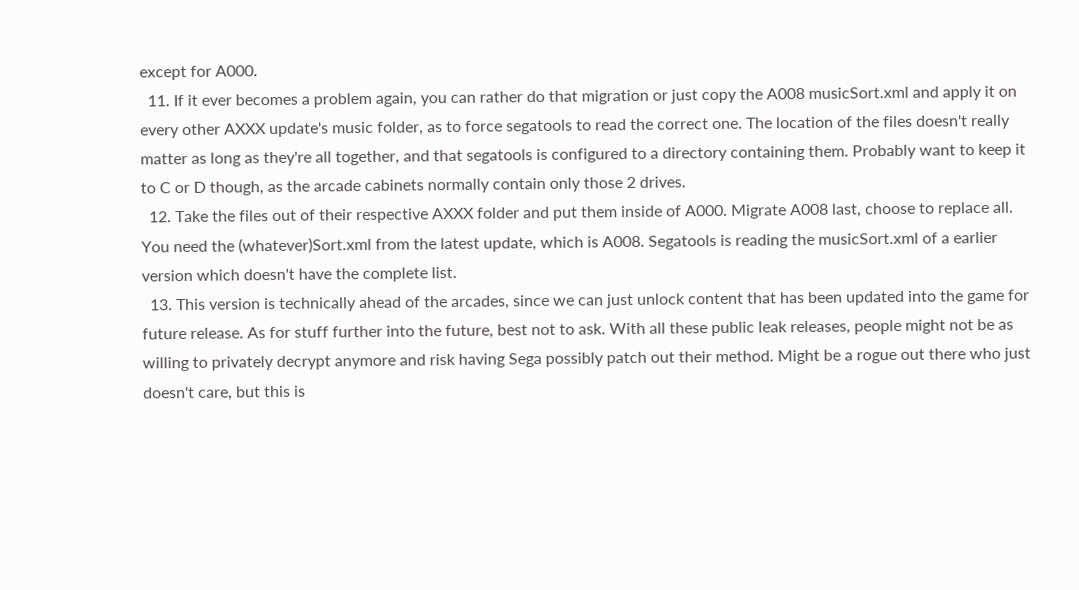except for A000.
  11. If it ever becomes a problem again, you can rather do that migration or just copy the A008 musicSort.xml and apply it on every other AXXX update's music folder, as to force segatools to read the correct one. The location of the files doesn't really matter as long as they're all together, and that segatools is configured to a directory containing them. Probably want to keep it to C or D though, as the arcade cabinets normally contain only those 2 drives.
  12. Take the files out of their respective AXXX folder and put them inside of A000. Migrate A008 last, choose to replace all. You need the (whatever)Sort.xml from the latest update, which is A008. Segatools is reading the musicSort.xml of a earlier version which doesn't have the complete list.
  13. This version is technically ahead of the arcades, since we can just unlock content that has been updated into the game for future release. As for stuff further into the future, best not to ask. With all these public leak releases, people might not be as willing to privately decrypt anymore and risk having Sega possibly patch out their method. Might be a rogue out there who just doesn't care, but this is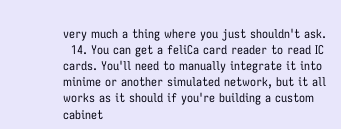very much a thing where you just shouldn't ask.
  14. You can get a feliCa card reader to read IC cards. You'll need to manually integrate it into minime or another simulated network, but it all works as it should if you're building a custom cabinet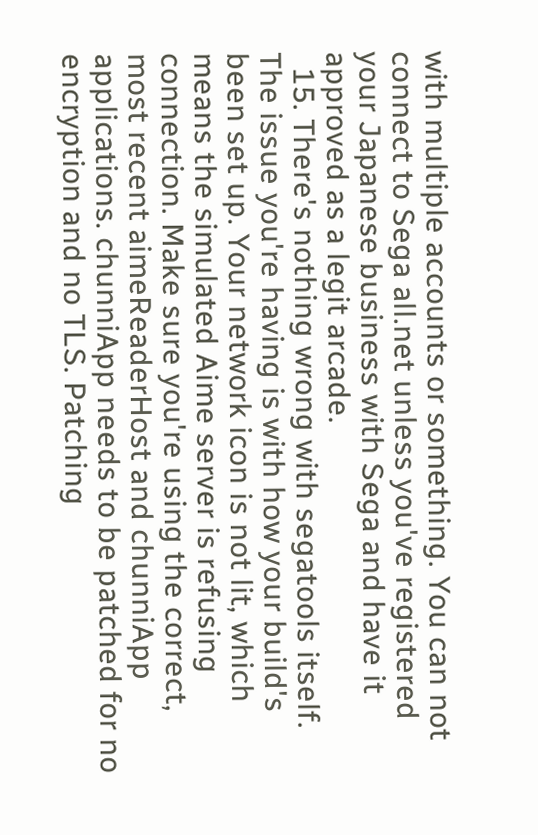with multiple accounts or something. You can not connect to Sega all.net unless you've registered your Japanese business with Sega and have it approved as a legit arcade.
  15. There's nothing wrong with segatools itself. The issue you're having is with how your build's been set up. Your network icon is not lit, which means the simulated Aime server is refusing connection. Make sure you're using the correct, most recent aimeReaderHost and chunniApp applications. chunniApp needs to be patched for no encryption and no TLS. Patching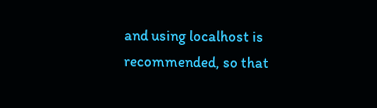and using localhost is recommended, so that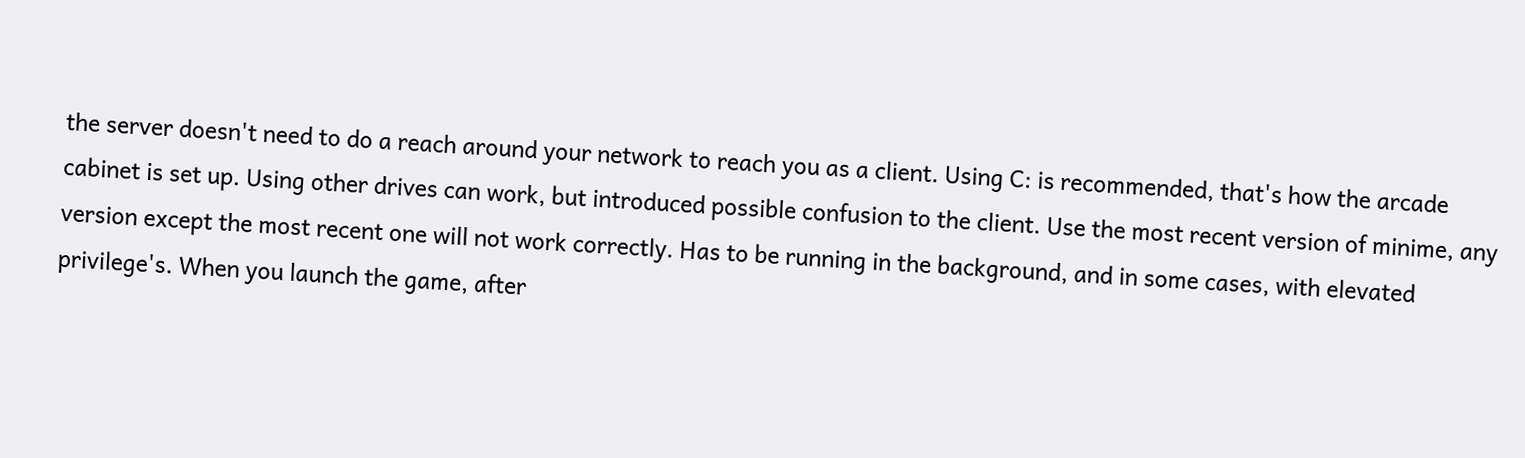the server doesn't need to do a reach around your network to reach you as a client. Using C: is recommended, that's how the arcade cabinet is set up. Using other drives can work, but introduced possible confusion to the client. Use the most recent version of minime, any version except the most recent one will not work correctly. Has to be running in the background, and in some cases, with elevated privilege's. When you launch the game, after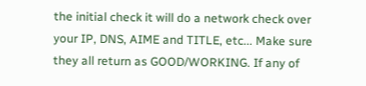the initial check it will do a network check over your IP, DNS, AIME and TITLE, etc... Make sure they all return as GOOD/WORKING. If any of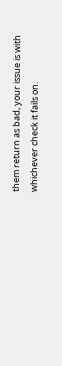them return as bad, your issue is with whichever check it fails on.